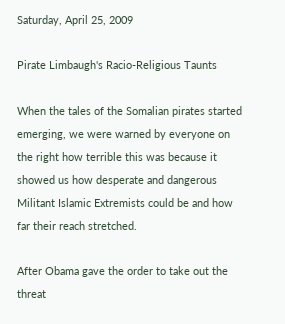Saturday, April 25, 2009

Pirate Limbaugh's Racio-Religious Taunts

When the tales of the Somalian pirates started emerging, we were warned by everyone on the right how terrible this was because it showed us how desperate and dangerous Militant Islamic Extremists could be and how far their reach stretched.

After Obama gave the order to take out the threat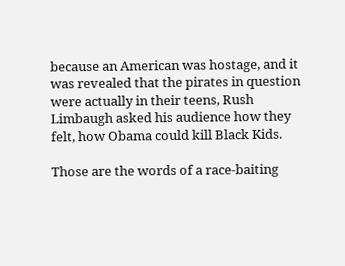because an American was hostage, and it was revealed that the pirates in question were actually in their teens, Rush Limbaugh asked his audience how they felt, how Obama could kill Black Kids.

Those are the words of a race-baiting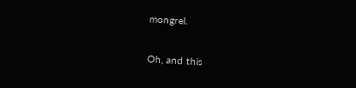mongrel.

Oh, and this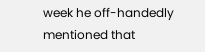week he off-handedly mentioned that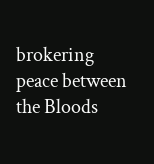brokering peace between the Bloods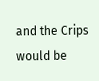and the Crips would be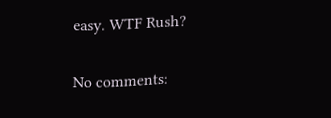easy. WTF Rush?

No comments: